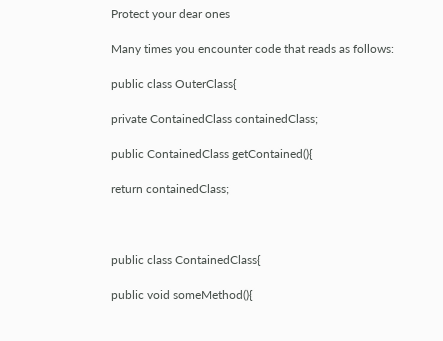Protect your dear ones

Many times you encounter code that reads as follows:

public class OuterClass{

private ContainedClass containedClass;

public ContainedClass getContained(){

return containedClass;



public class ContainedClass{

public void someMethod(){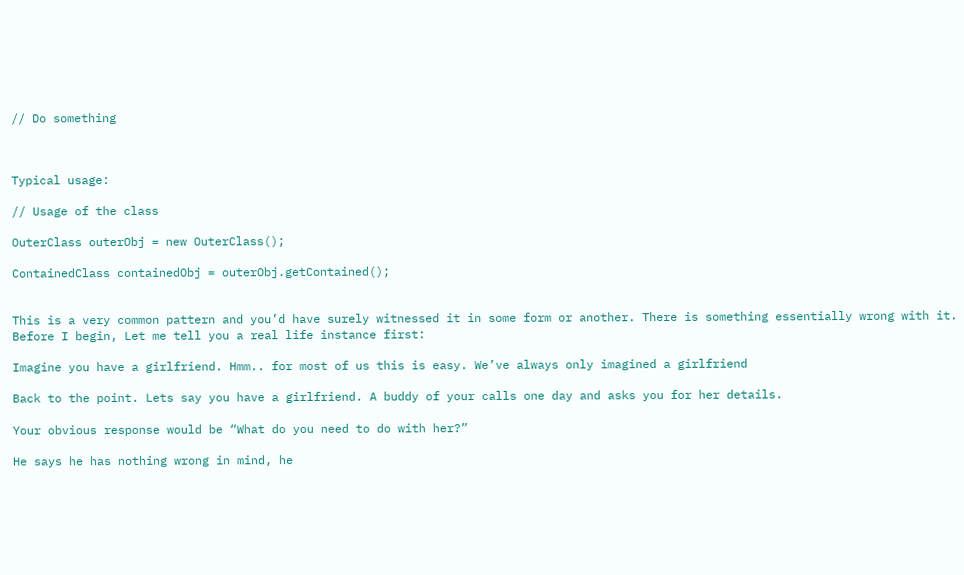// Do something



Typical usage:

// Usage of the class

OuterClass outerObj = new OuterClass();

ContainedClass containedObj = outerObj.getContained();


This is a very common pattern and you’d have surely witnessed it in some form or another. There is something essentially wrong with it. Before I begin, Let me tell you a real life instance first:

Imagine you have a girlfriend. Hmm.. for most of us this is easy. We’ve always only imagined a girlfriend

Back to the point. Lets say you have a girlfriend. A buddy of your calls one day and asks you for her details.

Your obvious response would be “What do you need to do with her?”

He says he has nothing wrong in mind, he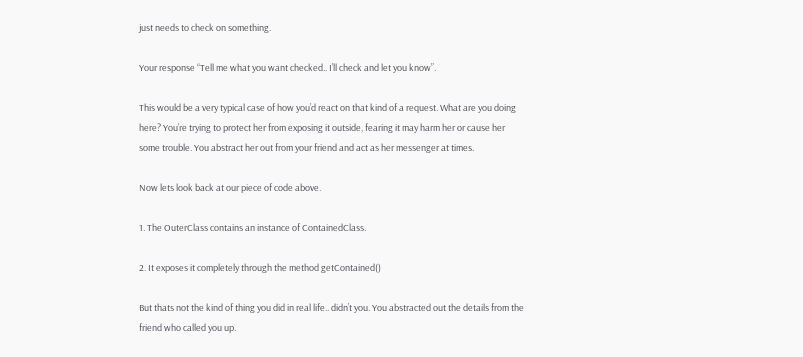just needs to check on something.

Your response “Tell me what you want checked.. I’ll check and let you know”.

This would be a very typical case of how you’d react on that kind of a request. What are you doing here? You’re trying to protect her from exposing it outside, fearing it may harm her or cause her some trouble. You abstract her out from your friend and act as her messenger at times.

Now lets look back at our piece of code above.

1. The OuterClass contains an instance of ContainedClass.

2. It exposes it completely through the method getContained()

But thats not the kind of thing you did in real life.. didn’t you. You abstracted out the details from the friend who called you up.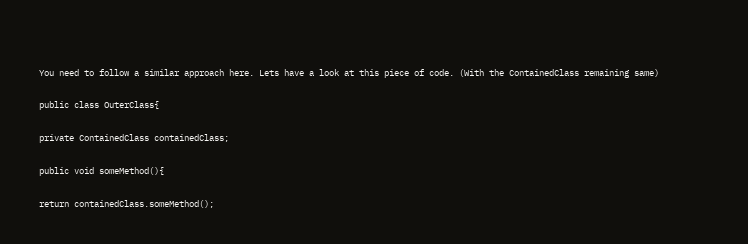You need to follow a similar approach here. Lets have a look at this piece of code. (With the ContainedClass remaining same)

public class OuterClass{

private ContainedClass containedClass;

public void someMethod(){

return containedClass.someMethod();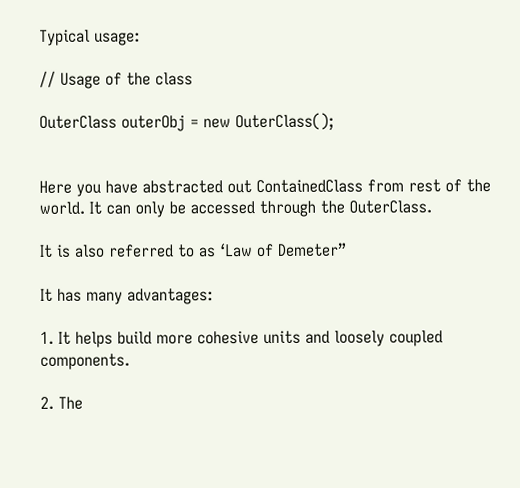Typical usage:

// Usage of the class

OuterClass outerObj = new OuterClass();


Here you have abstracted out ContainedClass from rest of the world. It can only be accessed through the OuterClass.

It is also referred to as ‘Law of Demeter”

It has many advantages:

1. It helps build more cohesive units and loosely coupled components.

2. The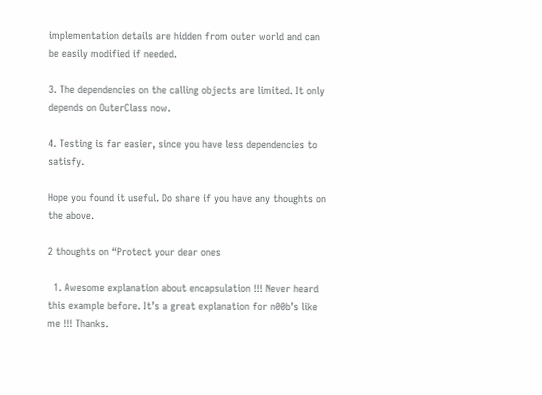implementation details are hidden from outer world and can be easily modified if needed.

3. The dependencies on the calling objects are limited. It only depends on OuterClass now.

4. Testing is far easier, since you have less dependencies to satisfy.

Hope you found it useful. Do share if you have any thoughts on the above.

2 thoughts on “Protect your dear ones

  1. Awesome explanation about encapsulation !!! Never heard this example before. It’s a great explanation for n00b’s like me !!! Thanks.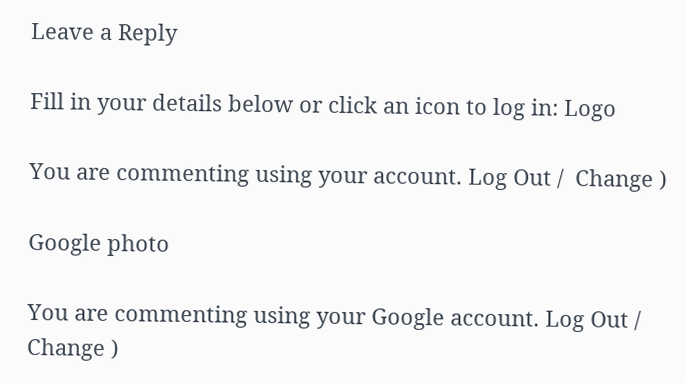Leave a Reply

Fill in your details below or click an icon to log in: Logo

You are commenting using your account. Log Out /  Change )

Google photo

You are commenting using your Google account. Log Out /  Change )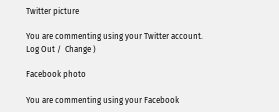Twitter picture

You are commenting using your Twitter account. Log Out /  Change )

Facebook photo

You are commenting using your Facebook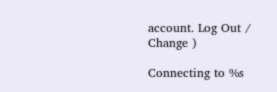account. Log Out /  Change )

Connecting to %s